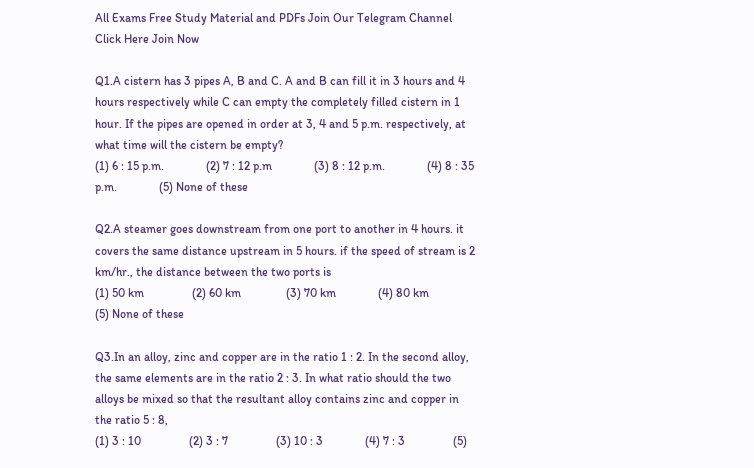All Exams Free Study Material and PDFs Join Our Telegram Channel
Click Here Join Now

Q1.A cistern has 3 pipes A, B and C. A and B can fill it in 3 hours and 4 hours respectively while C can empty the completely filled cistern in 1 hour. If the pipes are opened in order at 3, 4 and 5 p.m. respectively, at what time will the cistern be empty?
(1) 6 : 15 p.m.              (2) 7 : 12 p.m              (3) 8 : 12 p.m.              (4) 8 : 35 p.m.              (5) None of these

Q2.A steamer goes downstream from one port to another in 4 hours. it covers the same distance upstream in 5 hours. if the speed of stream is 2 km/hr., the distance between the two ports is
(1) 50 km                (2) 60 km               (3) 70 km              (4) 80 km                (5) None of these

Q3.In an alloy, zinc and copper are in the ratio 1 : 2. In the second alloy, the same elements are in the ratio 2 : 3. In what ratio should the two alloys be mixed so that the resultant alloy contains zinc and copper in the ratio 5 : 8,
(1) 3 : 10                (2) 3 : 7                (3) 10 : 3              (4) 7 : 3                (5)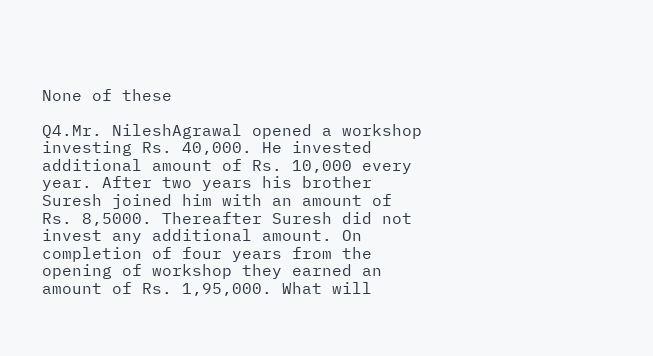None of these

Q4.Mr. NileshAgrawal opened a workshop investing Rs. 40,000. He invested additional amount of Rs. 10,000 every year. After two years his brother Suresh joined him with an amount of Rs. 8,5000. Thereafter Suresh did not invest any additional amount. On completion of four years from the opening of workshop they earned an amount of Rs. 1,95,000. What will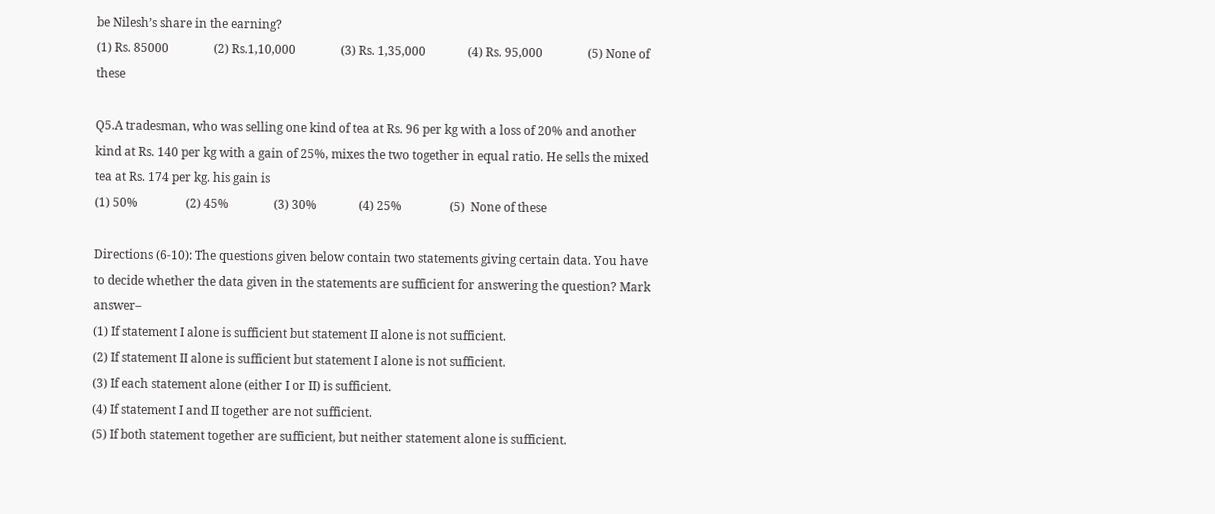be Nilesh’s share in the earning?
(1) Rs. 85000               (2) Rs.1,10,000               (3) Rs. 1,35,000              (4) Rs. 95,000               (5) None of these

Q5.A tradesman, who was selling one kind of tea at Rs. 96 per kg with a loss of 20% and another kind at Rs. 140 per kg with a gain of 25%, mixes the two together in equal ratio. He sells the mixed tea at Rs. 174 per kg. his gain is
(1) 50%                (2) 45%               (3) 30%              (4) 25%                (5)  None of these

Directions (6-10): The questions given below contain two statements giving certain data. You have to decide whether the data given in the statements are sufficient for answering the question? Mark answer–
(1) If statement I alone is sufficient but statement II alone is not sufficient.
(2) If statement II alone is sufficient but statement I alone is not sufficient.
(3) If each statement alone (either I or II) is sufficient.
(4) If statement I and II together are not sufficient.
(5) If both statement together are sufficient, but neither statement alone is sufficient.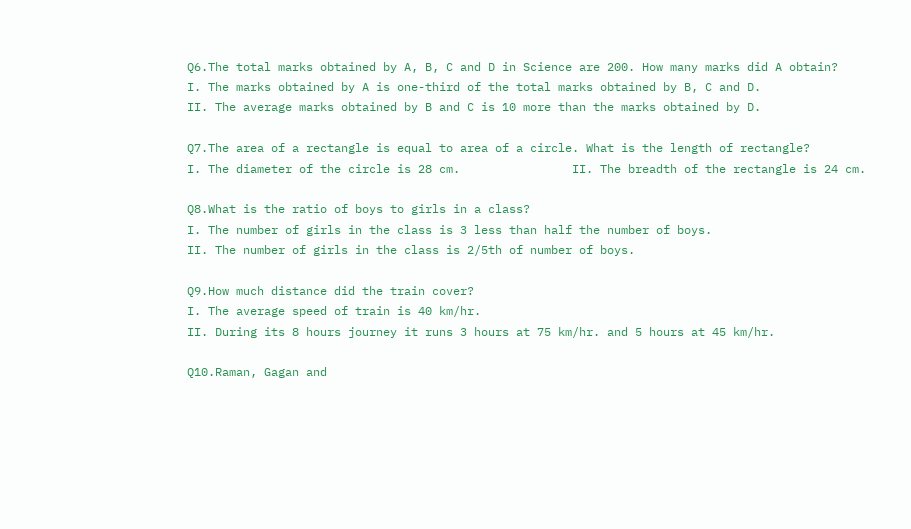Q6.The total marks obtained by A, B, C and D in Science are 200. How many marks did A obtain?
I. The marks obtained by A is one-third of the total marks obtained by B, C and D.
II. The average marks obtained by B and C is 10 more than the marks obtained by D.

Q7.The area of a rectangle is equal to area of a circle. What is the length of rectangle?
I. The diameter of the circle is 28 cm.                II. The breadth of the rectangle is 24 cm.

Q8.What is the ratio of boys to girls in a class?
I. The number of girls in the class is 3 less than half the number of boys.
II. The number of girls in the class is 2/5th of number of boys.

Q9.How much distance did the train cover?
I. The average speed of train is 40 km/hr.
II. During its 8 hours journey it runs 3 hours at 75 km/hr. and 5 hours at 45 km/hr.

Q10.Raman, Gagan and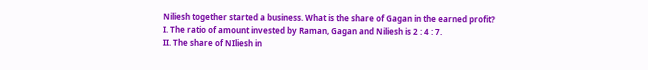Niliesh together started a business. What is the share of Gagan in the earned profit?
I. The ratio of amount invested by Raman, Gagan and Niliesh is 2 : 4 : 7.
II. The share of NIliesh in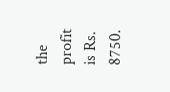the profit is Rs. 8750.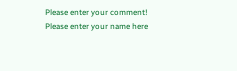Please enter your comment!
Please enter your name here